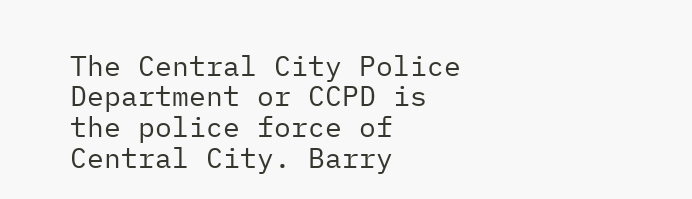The Central City Police Department or CCPD is the police force of Central City. Barry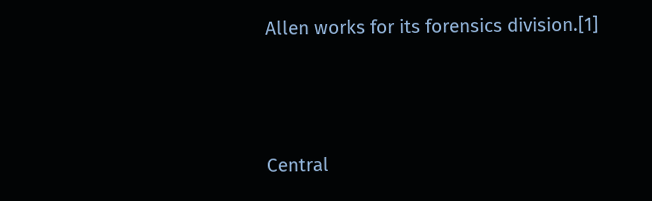Allen works for its forensics division.[1]



Central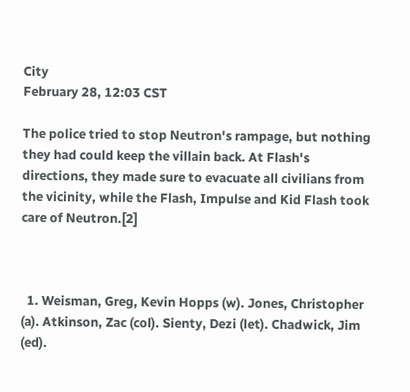City
February 28, 12:03 CST

The police tried to stop Neutron's rampage, but nothing they had could keep the villain back. At Flash's directions, they made sure to evacuate all civilians from the vicinity, while the Flash, Impulse and Kid Flash took care of Neutron.[2]



  1. Weisman, Greg, Kevin Hopps (w). Jones, Christopher (a). Atkinson, Zac (col). Sienty, Dezi (let). Chadwick, Jim (ed).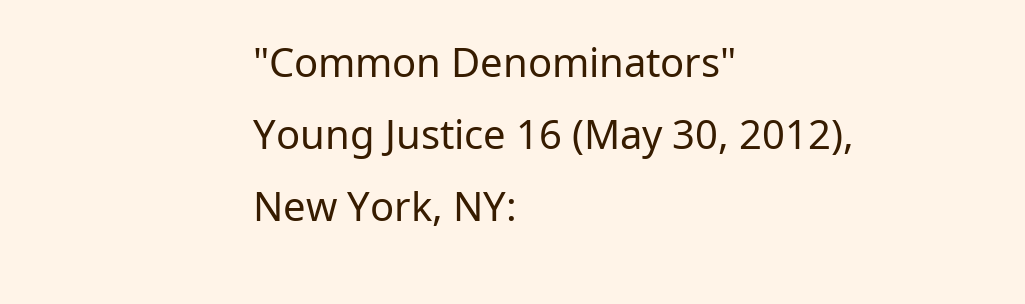"Common Denominators" Young Justice 16 (May 30, 2012), New York, NY: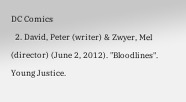DC Comics
  2. David, Peter (writer) & Zwyer, Mel (director) (June 2, 2012). "Bloodlines". Young Justice.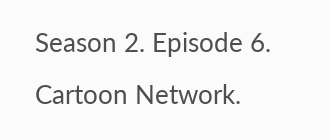Season 2. Episode 6. Cartoon Network.